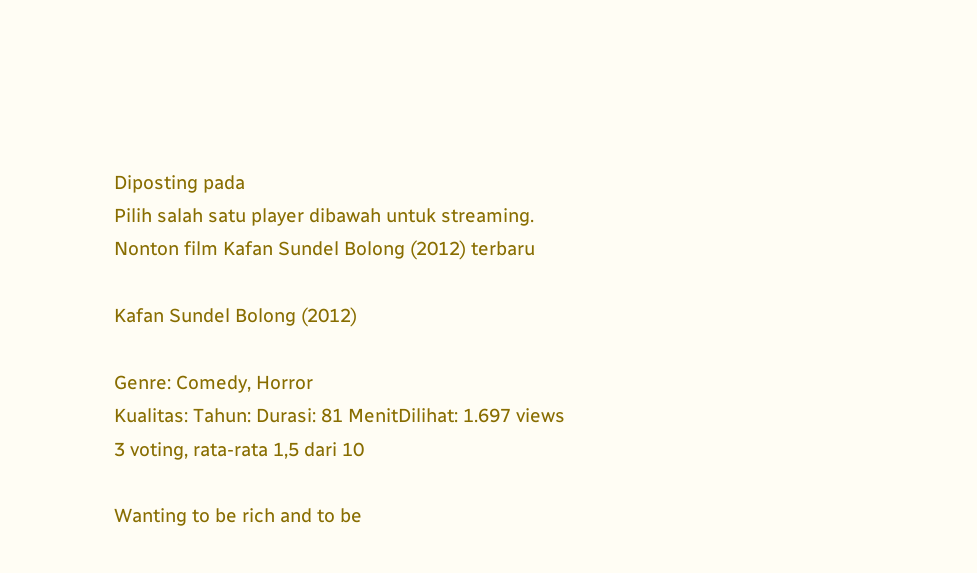Diposting pada
Pilih salah satu player dibawah untuk streaming.
Nonton film Kafan Sundel Bolong (2012) terbaru

Kafan Sundel Bolong (2012)

Genre: Comedy, Horror
Kualitas: Tahun: Durasi: 81 MenitDilihat: 1.697 views
3 voting, rata-rata 1,5 dari 10

Wanting to be rich and to be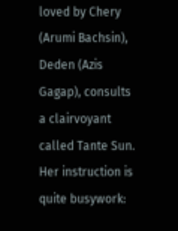loved by Chery (Arumi Bachsin), Deden (Azis Gagap), consults a clairvoyant called Tante Sun. Her instruction is quite busywork: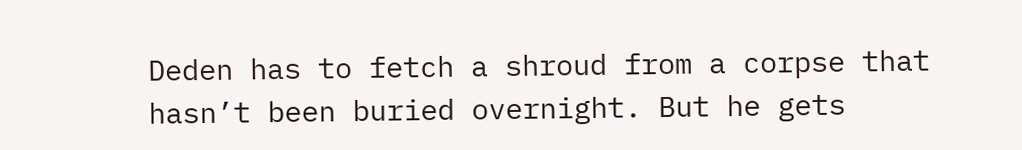Deden has to fetch a shroud from a corpse that hasn’t been buried overnight. But he gets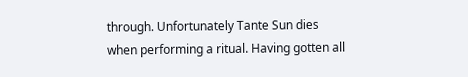through. Unfortunately Tante Sun dies when performing a ritual. Having gotten all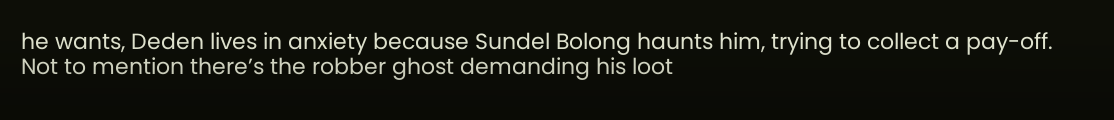he wants, Deden lives in anxiety because Sundel Bolong haunts him, trying to collect a pay-off. Not to mention there’s the robber ghost demanding his loot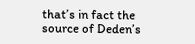that’s in fact the source of Deden’s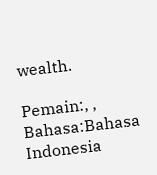wealth.

Pemain:, ,
Bahasa:Bahasa Indonesia